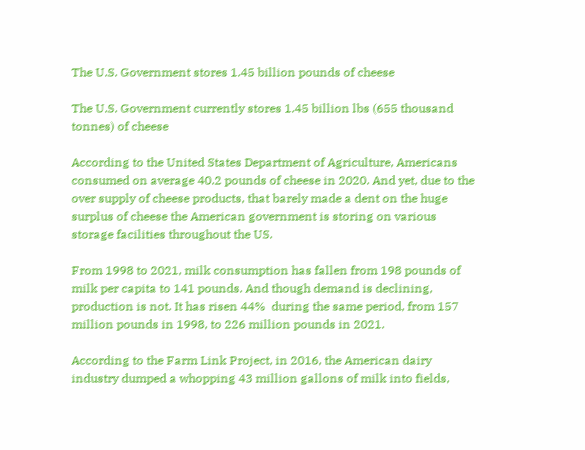The U.S. Government stores 1.45 billion pounds of cheese

The U.S. Government currently stores 1.45 billion lbs (655 thousand tonnes) of cheese

According to the United States Department of Agriculture, Americans consumed on average 40.2 pounds of cheese in 2020. And yet, due to the over supply of cheese products, that barely made a dent on the huge surplus of cheese the American government is storing on various storage facilities throughout the US.

From 1998 to 2021, milk consumption has fallen from 198 pounds of milk per capita to 141 pounds. And though demand is declining, production is not. It has risen 44%  during the same period, from 157 million pounds in 1998, to 226 million pounds in 2021.

According to the Farm Link Project, in 2016, the American dairy industry dumped a whopping 43 million gallons of milk into fields,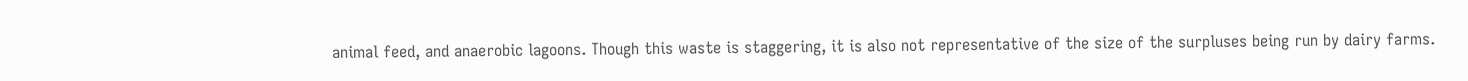animal feed, and anaerobic lagoons. Though this waste is staggering, it is also not representative of the size of the surpluses being run by dairy farms.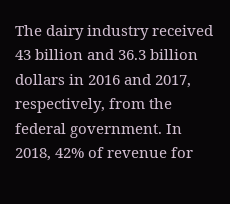The dairy industry received 43 billion and 36.3 billion dollars in 2016 and 2017, respectively, from the federal government. In 2018, 42% of revenue for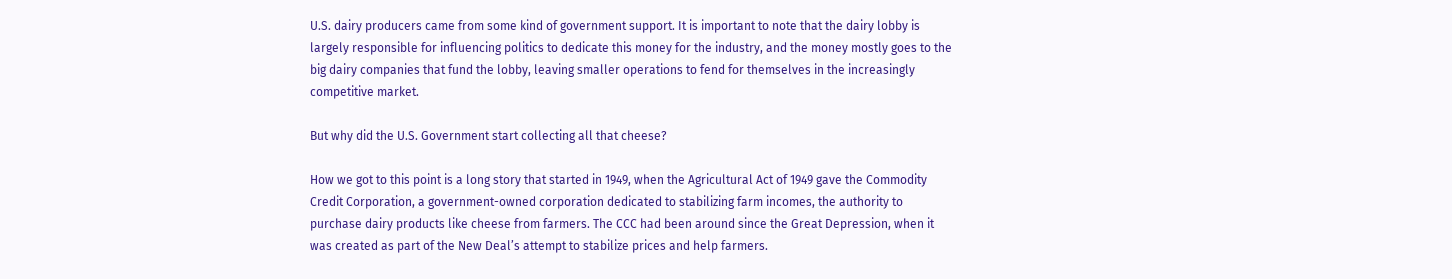U.S. dairy producers came from some kind of government support. It is important to note that the dairy lobby is largely responsible for influencing politics to dedicate this money for the industry, and the money mostly goes to the big dairy companies that fund the lobby, leaving smaller operations to fend for themselves in the increasingly competitive market.

But why did the U.S. Government start collecting all that cheese?

How we got to this point is a long story that started in 1949, when the Agricultural Act of 1949 gave the Commodity Credit Corporation, a government-owned corporation dedicated to stabilizing farm incomes, the authority to purchase dairy products like cheese from farmers. The CCC had been around since the Great Depression, when it was created as part of the New Deal’s attempt to stabilize prices and help farmers.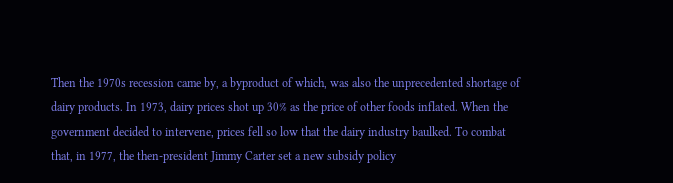Then the 1970s recession came by, a byproduct of which, was also the unprecedented shortage of dairy products. In 1973, dairy prices shot up 30% as the price of other foods inflated. When the government decided to intervene, prices fell so low that the dairy industry baulked. To combat that, in 1977, the then-president Jimmy Carter set a new subsidy policy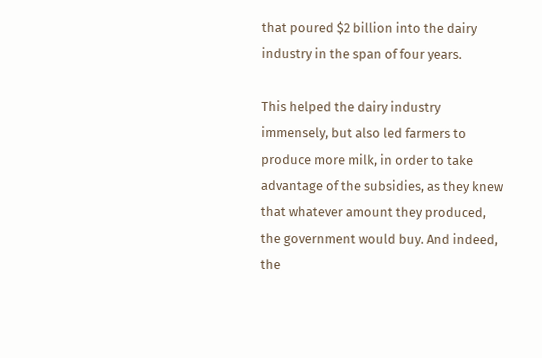that poured $2 billion into the dairy industry in the span of four years.

This helped the dairy industry immensely, but also led farmers to produce more milk, in order to take advantage of the subsidies, as they knew that whatever amount they produced, the government would buy. And indeed, the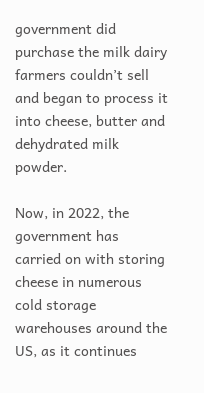government did purchase the milk dairy farmers couldn’t sell and began to process it into cheese, butter and dehydrated milk powder.

Now, in 2022, the government has carried on with storing cheese in numerous cold storage warehouses around the US, as it continues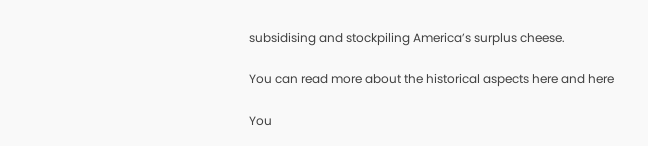subsidising and stockpiling America’s surplus cheese.

You can read more about the historical aspects here and here

You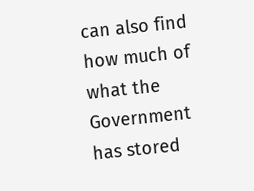can also find how much of what the Government has stored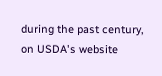during the past century, on USDA's website